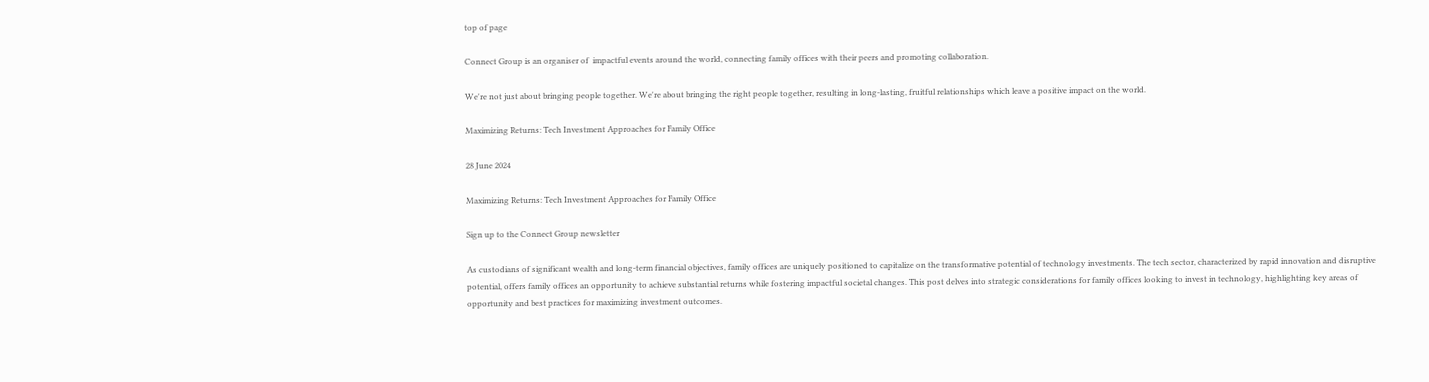top of page

Connect Group is an organiser of  impactful events around the world, connecting family offices with their peers and promoting collaboration.

We're not just about bringing people together. We're about bringing the right people together, resulting in long-lasting, fruitful relationships which leave a positive impact on the world.

Maximizing Returns: Tech Investment Approaches for Family Office

28 June 2024

Maximizing Returns: Tech Investment Approaches for Family Office

Sign up to the Connect Group newsletter

As custodians of significant wealth and long-term financial objectives, family offices are uniquely positioned to capitalize on the transformative potential of technology investments. The tech sector, characterized by rapid innovation and disruptive potential, offers family offices an opportunity to achieve substantial returns while fostering impactful societal changes. This post delves into strategic considerations for family offices looking to invest in technology, highlighting key areas of opportunity and best practices for maximizing investment outcomes.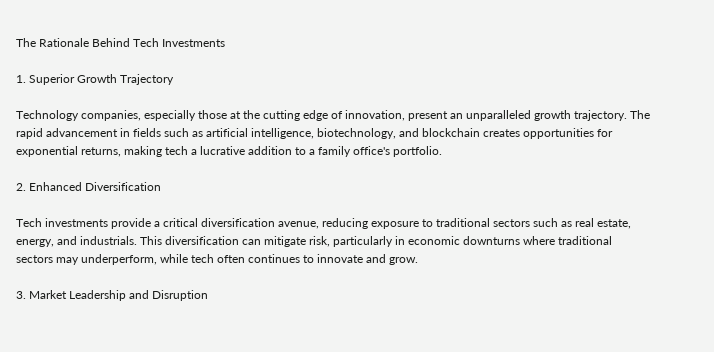The Rationale Behind Tech Investments

1. Superior Growth Trajectory

Technology companies, especially those at the cutting edge of innovation, present an unparalleled growth trajectory. The rapid advancement in fields such as artificial intelligence, biotechnology, and blockchain creates opportunities for exponential returns, making tech a lucrative addition to a family office's portfolio.

2. Enhanced Diversification

Tech investments provide a critical diversification avenue, reducing exposure to traditional sectors such as real estate, energy, and industrials. This diversification can mitigate risk, particularly in economic downturns where traditional sectors may underperform, while tech often continues to innovate and grow.

3. Market Leadership and Disruption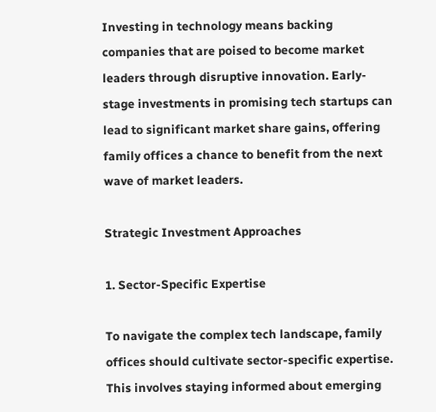Investing in technology means backing companies that are poised to become market leaders through disruptive innovation. Early-stage investments in promising tech startups can lead to significant market share gains, offering family offices a chance to benefit from the next wave of market leaders.

Strategic Investment Approaches

1. Sector-Specific Expertise

To navigate the complex tech landscape, family offices should cultivate sector-specific expertise. This involves staying informed about emerging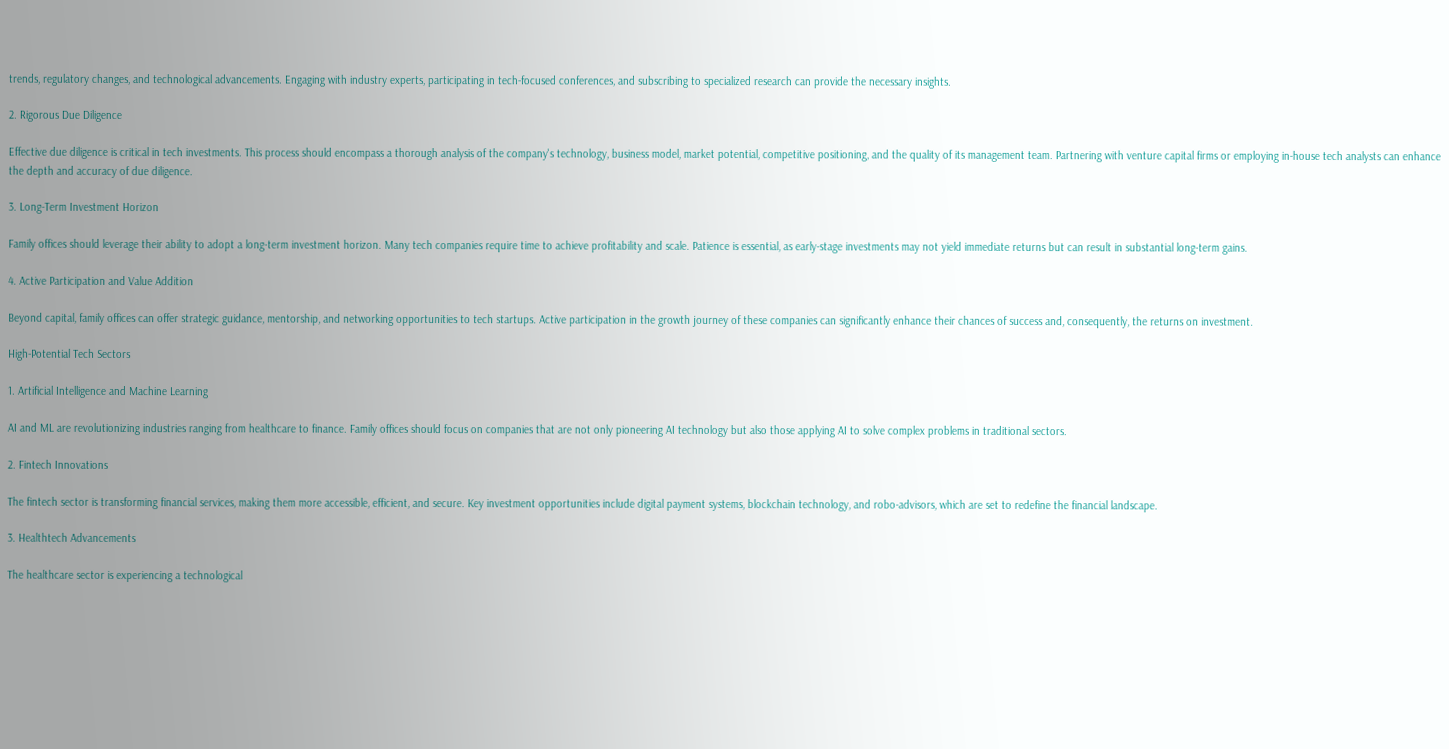trends, regulatory changes, and technological advancements. Engaging with industry experts, participating in tech-focused conferences, and subscribing to specialized research can provide the necessary insights.

2. Rigorous Due Diligence

Effective due diligence is critical in tech investments. This process should encompass a thorough analysis of the company's technology, business model, market potential, competitive positioning, and the quality of its management team. Partnering with venture capital firms or employing in-house tech analysts can enhance the depth and accuracy of due diligence.

3. Long-Term Investment Horizon

Family offices should leverage their ability to adopt a long-term investment horizon. Many tech companies require time to achieve profitability and scale. Patience is essential, as early-stage investments may not yield immediate returns but can result in substantial long-term gains.

4. Active Participation and Value Addition

Beyond capital, family offices can offer strategic guidance, mentorship, and networking opportunities to tech startups. Active participation in the growth journey of these companies can significantly enhance their chances of success and, consequently, the returns on investment.

High-Potential Tech Sectors

1. Artificial Intelligence and Machine Learning

AI and ML are revolutionizing industries ranging from healthcare to finance. Family offices should focus on companies that are not only pioneering AI technology but also those applying AI to solve complex problems in traditional sectors.

2. Fintech Innovations

The fintech sector is transforming financial services, making them more accessible, efficient, and secure. Key investment opportunities include digital payment systems, blockchain technology, and robo-advisors, which are set to redefine the financial landscape.

3. Healthtech Advancements

The healthcare sector is experiencing a technological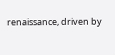renaissance, driven by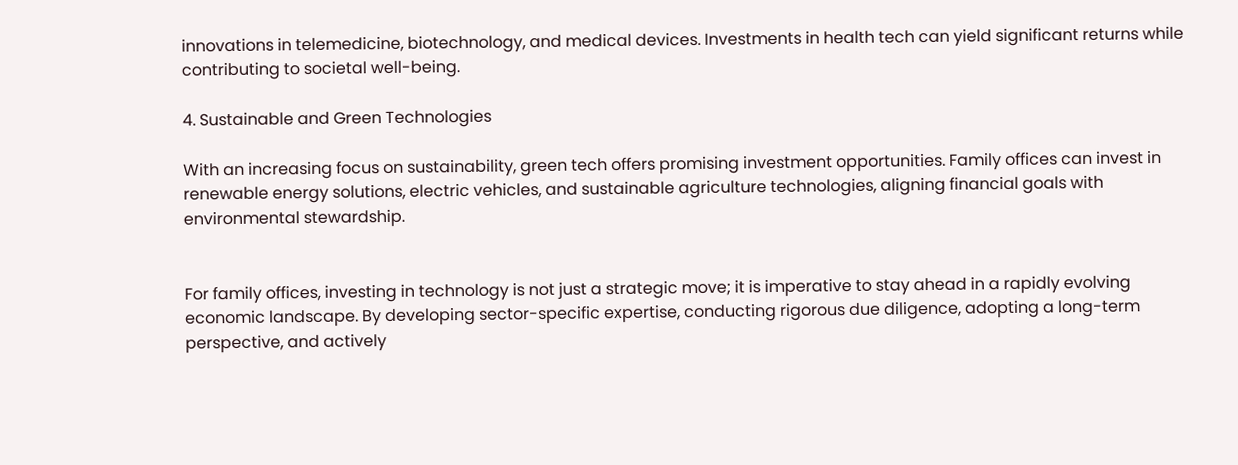innovations in telemedicine, biotechnology, and medical devices. Investments in health tech can yield significant returns while contributing to societal well-being.

4. Sustainable and Green Technologies

With an increasing focus on sustainability, green tech offers promising investment opportunities. Family offices can invest in renewable energy solutions, electric vehicles, and sustainable agriculture technologies, aligning financial goals with environmental stewardship.


For family offices, investing in technology is not just a strategic move; it is imperative to stay ahead in a rapidly evolving economic landscape. By developing sector-specific expertise, conducting rigorous due diligence, adopting a long-term perspective, and actively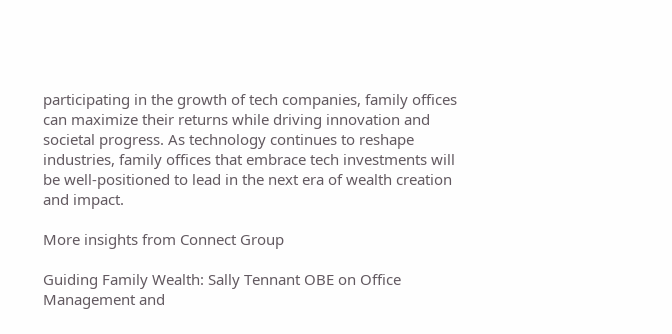participating in the growth of tech companies, family offices can maximize their returns while driving innovation and societal progress. As technology continues to reshape industries, family offices that embrace tech investments will be well-positioned to lead in the next era of wealth creation and impact.

More insights from Connect Group

Guiding Family Wealth: Sally Tennant OBE on Office Management and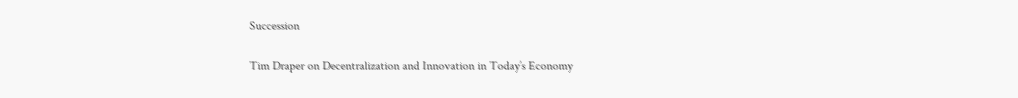Succession

Tim Draper on Decentralization and Innovation in Today’s Economy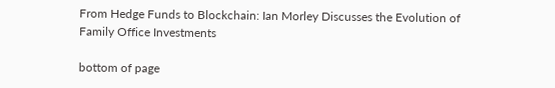From Hedge Funds to Blockchain: Ian Morley Discusses the Evolution of Family Office Investments

bottom of page